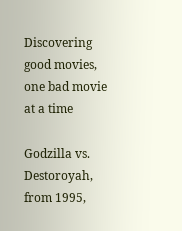Discovering good movies, one bad movie at a time

Godzilla vs. Destoroyah, from 1995,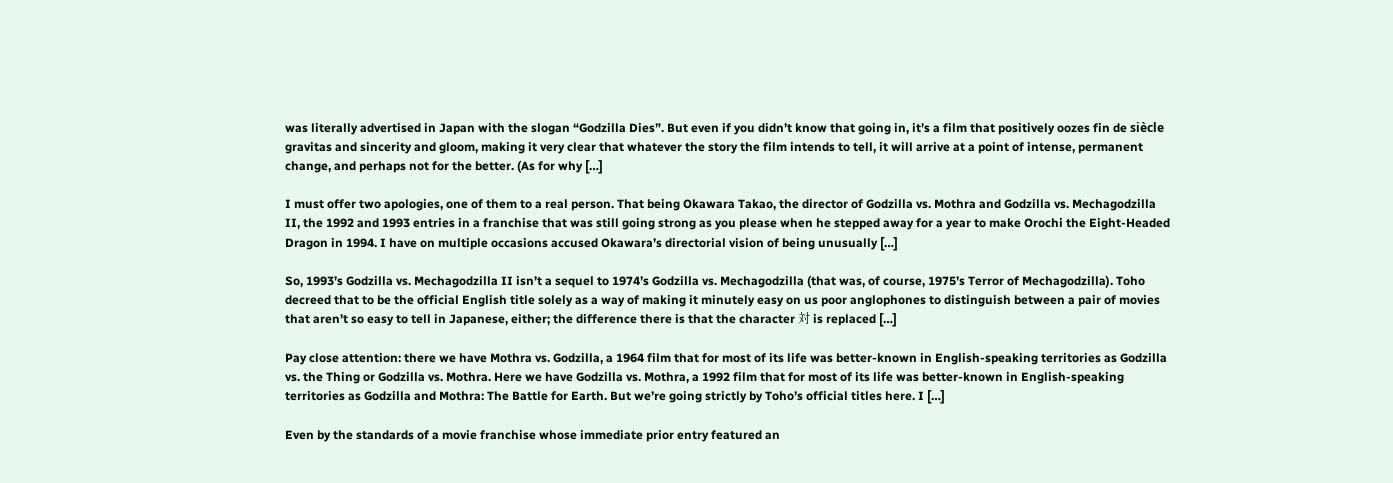was literally advertised in Japan with the slogan “Godzilla Dies”. But even if you didn’t know that going in, it’s a film that positively oozes fin de siècle gravitas and sincerity and gloom, making it very clear that whatever the story the film intends to tell, it will arrive at a point of intense, permanent change, and perhaps not for the better. (As for why […]

I must offer two apologies, one of them to a real person. That being Okawara Takao, the director of Godzilla vs. Mothra and Godzilla vs. Mechagodzilla II, the 1992 and 1993 entries in a franchise that was still going strong as you please when he stepped away for a year to make Orochi the Eight-Headed Dragon in 1994. I have on multiple occasions accused Okawara’s directorial vision of being unusually […]

So, 1993’s Godzilla vs. Mechagodzilla II isn’t a sequel to 1974’s Godzilla vs. Mechagodzilla (that was, of course, 1975’s Terror of Mechagodzilla). Toho decreed that to be the official English title solely as a way of making it minutely easy on us poor anglophones to distinguish between a pair of movies that aren’t so easy to tell in Japanese, either; the difference there is that the character 対 is replaced […]

Pay close attention: there we have Mothra vs. Godzilla, a 1964 film that for most of its life was better-known in English-speaking territories as Godzilla vs. the Thing or Godzilla vs. Mothra. Here we have Godzilla vs. Mothra, a 1992 film that for most of its life was better-known in English-speaking territories as Godzilla and Mothra: The Battle for Earth. But we’re going strictly by Toho’s official titles here. I […]

Even by the standards of a movie franchise whose immediate prior entry featured an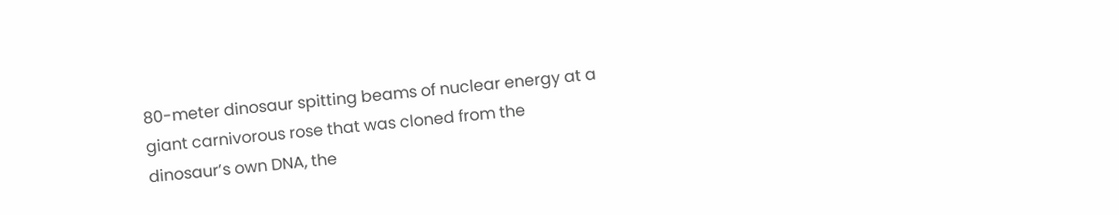80-meter dinosaur spitting beams of nuclear energy at a giant carnivorous rose that was cloned from the dinosaur’s own DNA, the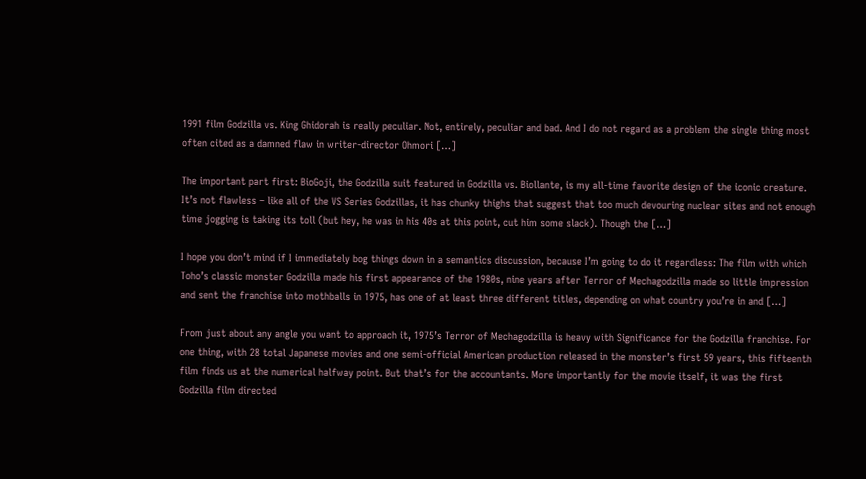1991 film Godzilla vs. King Ghidorah is really peculiar. Not, entirely, peculiar and bad. And I do not regard as a problem the single thing most often cited as a damned flaw in writer-director Ohmori […]

The important part first: BioGoji, the Godzilla suit featured in Godzilla vs. Biollante, is my all-time favorite design of the iconic creature. It’s not flawless – like all of the VS Series Godzillas, it has chunky thighs that suggest that too much devouring nuclear sites and not enough time jogging is taking its toll (but hey, he was in his 40s at this point, cut him some slack). Though the […]

I hope you don’t mind if I immediately bog things down in a semantics discussion, because I’m going to do it regardless: The film with which Toho’s classic monster Godzilla made his first appearance of the 1980s, nine years after Terror of Mechagodzilla made so little impression and sent the franchise into mothballs in 1975, has one of at least three different titles, depending on what country you’re in and […]

From just about any angle you want to approach it, 1975’s Terror of Mechagodzilla is heavy with Significance for the Godzilla franchise. For one thing, with 28 total Japanese movies and one semi-official American production released in the monster’s first 59 years, this fifteenth film finds us at the numerical halfway point. But that’s for the accountants. More importantly for the movie itself, it was the first Godzilla film directed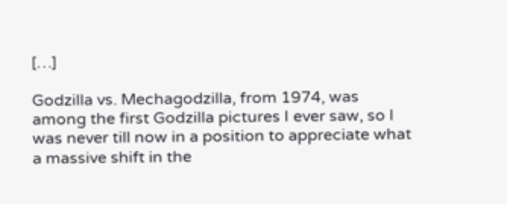[…]

Godzilla vs. Mechagodzilla, from 1974, was among the first Godzilla pictures I ever saw, so I was never till now in a position to appreciate what a massive shift in the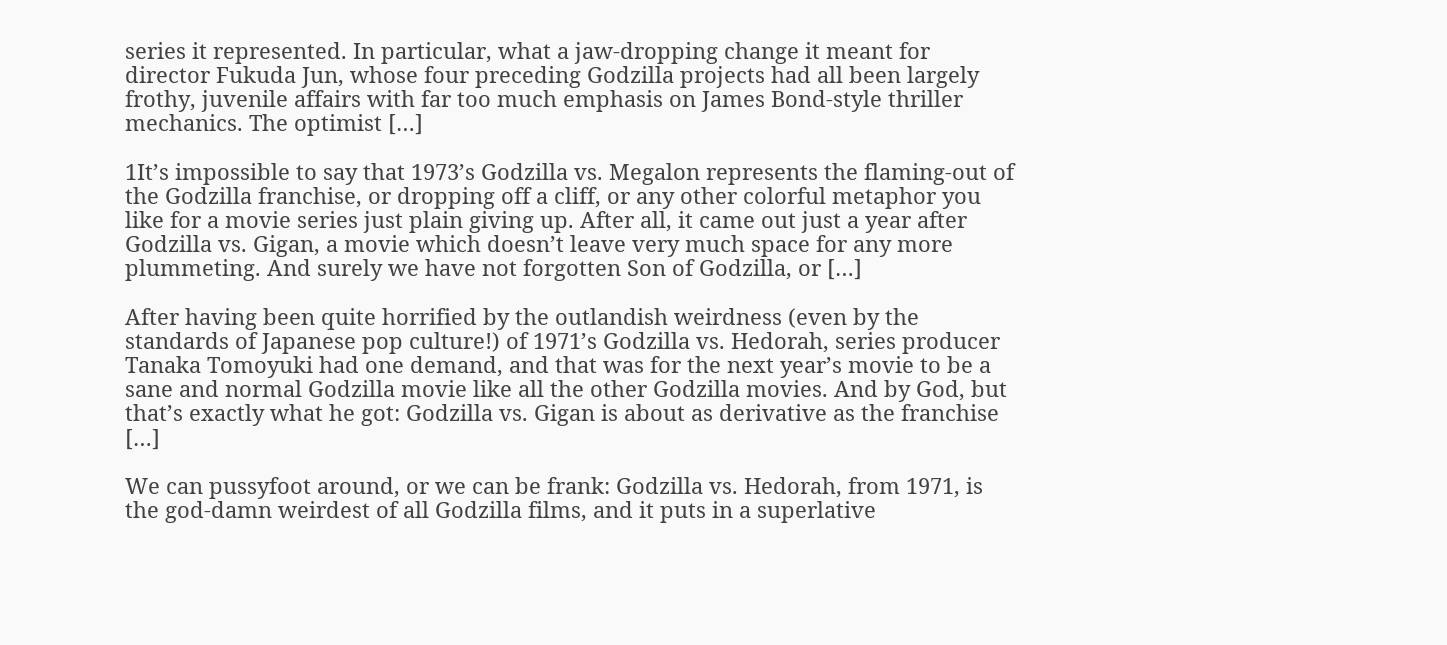series it represented. In particular, what a jaw-dropping change it meant for director Fukuda Jun, whose four preceding Godzilla projects had all been largely frothy, juvenile affairs with far too much emphasis on James Bond-style thriller mechanics. The optimist […]

1It’s impossible to say that 1973’s Godzilla vs. Megalon represents the flaming-out of the Godzilla franchise, or dropping off a cliff, or any other colorful metaphor you like for a movie series just plain giving up. After all, it came out just a year after Godzilla vs. Gigan, a movie which doesn’t leave very much space for any more plummeting. And surely we have not forgotten Son of Godzilla, or […]

After having been quite horrified by the outlandish weirdness (even by the standards of Japanese pop culture!) of 1971’s Godzilla vs. Hedorah, series producer Tanaka Tomoyuki had one demand, and that was for the next year’s movie to be a sane and normal Godzilla movie like all the other Godzilla movies. And by God, but that’s exactly what he got: Godzilla vs. Gigan is about as derivative as the franchise […]

We can pussyfoot around, or we can be frank: Godzilla vs. Hedorah, from 1971, is the god-damn weirdest of all Godzilla films, and it puts in a superlative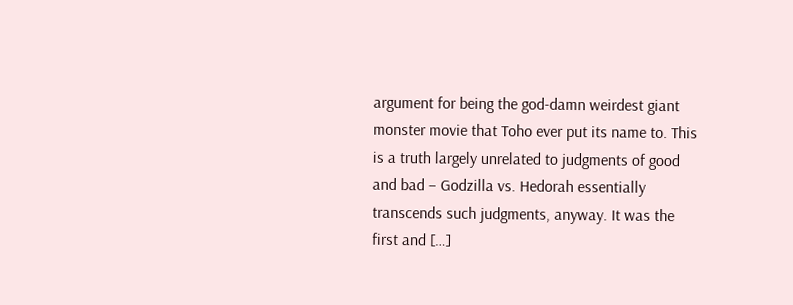argument for being the god-damn weirdest giant monster movie that Toho ever put its name to. This is a truth largely unrelated to judgments of good and bad – Godzilla vs. Hedorah essentially transcends such judgments, anyway. It was the first and […]